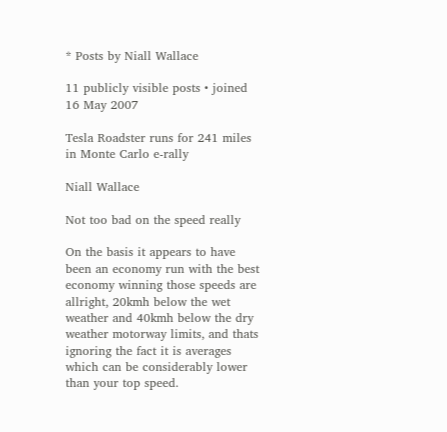* Posts by Niall Wallace

11 publicly visible posts • joined 16 May 2007

Tesla Roadster runs for 241 miles in Monte Carlo e-rally

Niall Wallace

Not too bad on the speed really

On the basis it appears to have been an economy run with the best economy winning those speeds are allright, 20kmh below the wet weather and 40kmh below the dry weather motorway limits, and thats ignoring the fact it is averages which can be considerably lower than your top speed.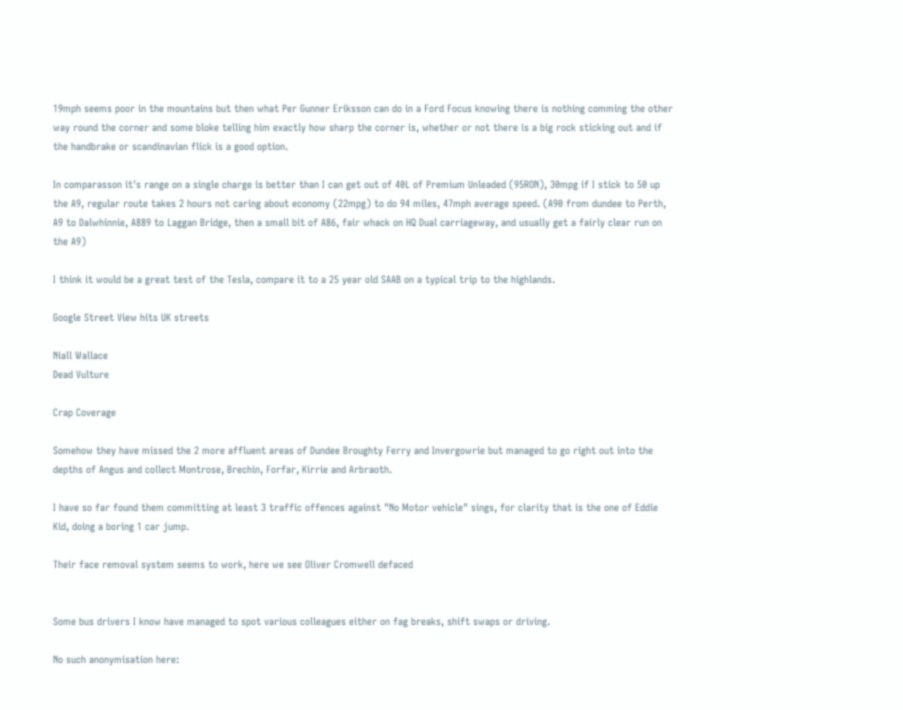19mph seems poor in the mountains but then what Per Gunner Eriksson can do in a Ford Focus knowing there is nothing comming the other way round the corner and some bloke telling him exactly how sharp the corner is, whether or not there is a big rock sticking out and if the handbrake or scandinavian flick is a good option.

In comparasson it's range on a single charge is better than I can get out of 40L of Premium Unleaded (95RON), 30mpg if I stick to 50 up the A9, regular route takes 2 hours not caring about economy (22mpg) to do 94 miles, 47mph average speed. (A90 from dundee to Perth, A9 to Dalwhinnie, A889 to Laggan Bridge, then a small bit of A86, fair whack on HQ Dual carriageway, and usually get a fairly clear run on the A9)

I think it would be a great test of the Tesla, compare it to a 25 year old SAAB on a typical trip to the highlands.

Google Street View hits UK streets

Niall Wallace
Dead Vulture

Crap Coverage

Somehow they have missed the 2 more affluent areas of Dundee Broughty Ferry and Invergowrie but managed to go right out into the depths of Angus and collect Montrose, Brechin, Forfar, Kirrie and Arbraoth.

I have so far found them committing at least 3 traffic offences against "No Motor vehicle" sings, for clarity that is the one of Eddie Kid, doing a boring 1 car jump.

Their face removal system seems to work, here we see Oliver Cromwell defaced


Some bus drivers I know have managed to spot various colleagues either on fag breaks, shift swaps or driving.

No such anonymisation here: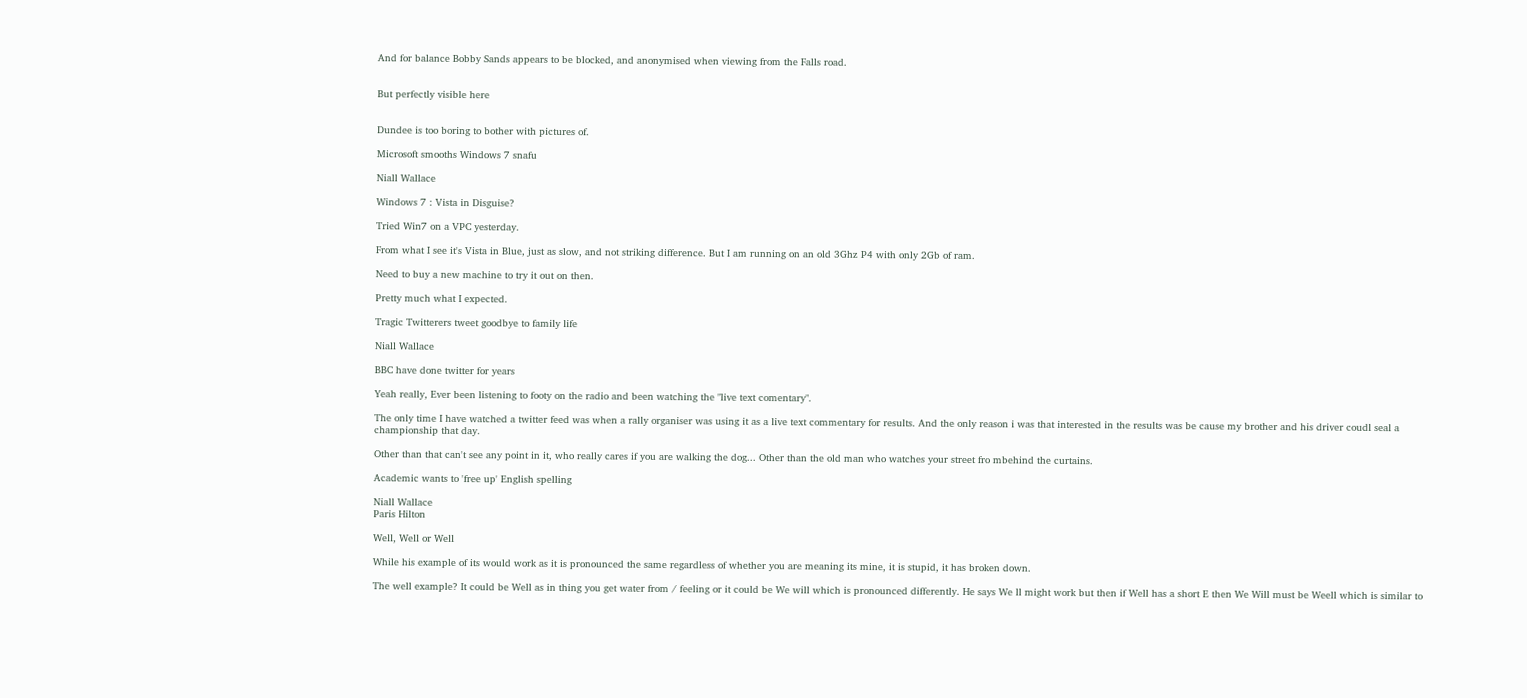And for balance Bobby Sands appears to be blocked, and anonymised when viewing from the Falls road.


But perfectly visible here


Dundee is too boring to bother with pictures of.

Microsoft smooths Windows 7 snafu

Niall Wallace

Windows 7 : Vista in Disguise?

Tried Win7 on a VPC yesterday.

From what I see it's Vista in Blue, just as slow, and not striking difference. But I am running on an old 3Ghz P4 with only 2Gb of ram.

Need to buy a new machine to try it out on then.

Pretty much what I expected.

Tragic Twitterers tweet goodbye to family life

Niall Wallace

BBC have done twitter for years

Yeah really, Ever been listening to footy on the radio and been watching the "live text comentary".

The only time I have watched a twitter feed was when a rally organiser was using it as a live text commentary for results. And the only reason i was that interested in the results was be cause my brother and his driver coudl seal a championship that day.

Other than that can't see any point in it, who really cares if you are walking the dog... Other than the old man who watches your street fro mbehind the curtains.

Academic wants to 'free up' English spelling

Niall Wallace
Paris Hilton

Well, Well or Well

While his example of its would work as it is pronounced the same regardless of whether you are meaning its mine, it is stupid, it has broken down.

The well example? It could be Well as in thing you get water from / feeling or it could be We will which is pronounced differently. He says We ll might work but then if Well has a short E then We Will must be Weell which is similar to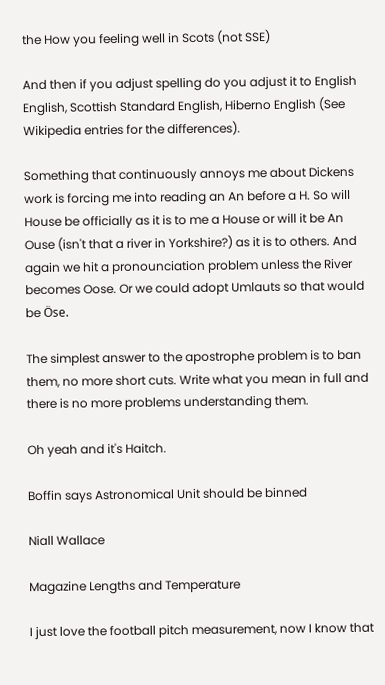the How you feeling well in Scots (not SSE)

And then if you adjust spelling do you adjust it to English English, Scottish Standard English, Hiberno English (See Wikipedia entries for the differences).

Something that continuously annoys me about Dickens work is forcing me into reading an An before a H. So will House be officially as it is to me a House or will it be An Ouse (isn't that a river in Yorkshire?) as it is to others. And again we hit a pronounciation problem unless the River becomes Oose. Or we could adopt Umlauts so that would be Öse.

The simplest answer to the apostrophe problem is to ban them, no more short cuts. Write what you mean in full and there is no more problems understanding them.

Oh yeah and it's Haitch.

Boffin says Astronomical Unit should be binned

Niall Wallace

Magazine Lengths and Temperature

I just love the football pitch measurement, now I know that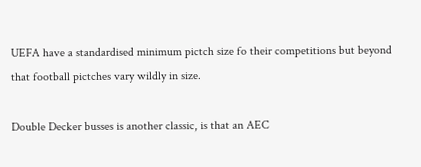UEFA have a standardised minimum pictch size fo their competitions but beyond that football pictches vary wildly in size.

Double Decker busses is another classic, is that an AEC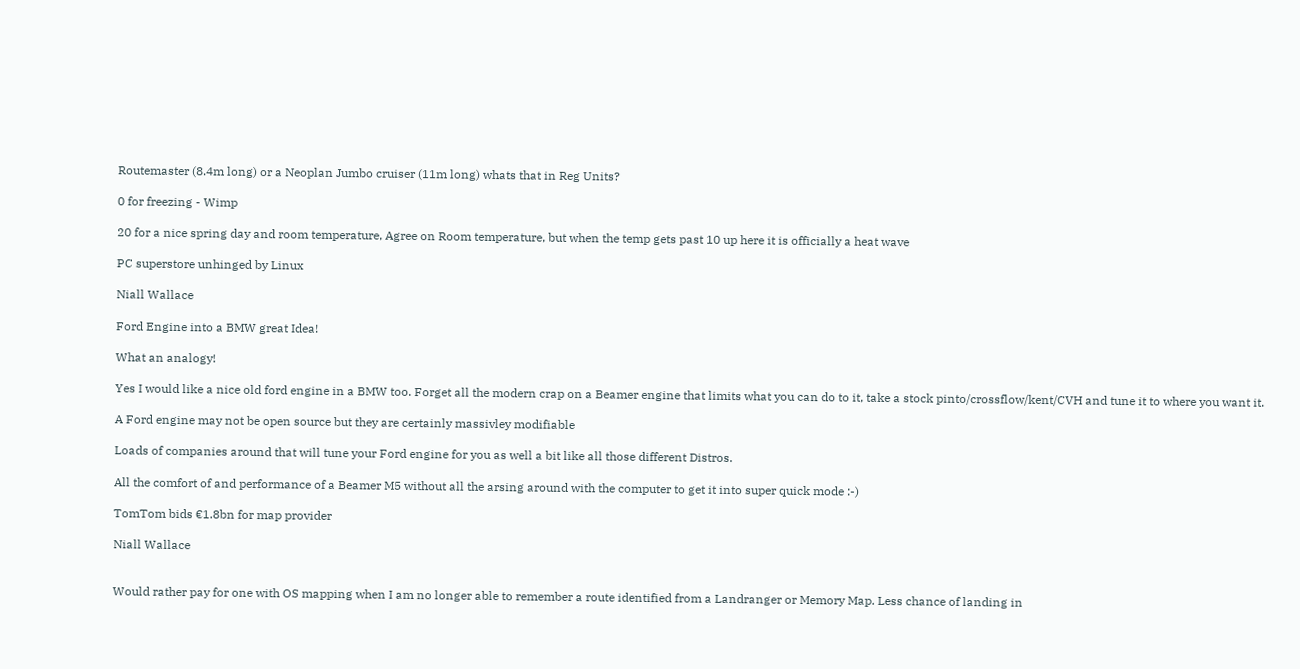Routemaster (8.4m long) or a Neoplan Jumbo cruiser (11m long) whats that in Reg Units?

0 for freezing - Wimp

20 for a nice spring day and room temperature, Agree on Room temperature, but when the temp gets past 10 up here it is officially a heat wave

PC superstore unhinged by Linux

Niall Wallace

Ford Engine into a BMW great Idea!

What an analogy!

Yes I would like a nice old ford engine in a BMW too. Forget all the modern crap on a Beamer engine that limits what you can do to it, take a stock pinto/crossflow/kent/CVH and tune it to where you want it.

A Ford engine may not be open source but they are certainly massivley modifiable

Loads of companies around that will tune your Ford engine for you as well a bit like all those different Distros.

All the comfort of and performance of a Beamer M5 without all the arsing around with the computer to get it into super quick mode :-)

TomTom bids €1.8bn for map provider

Niall Wallace


Would rather pay for one with OS mapping when I am no longer able to remember a route identified from a Landranger or Memory Map. Less chance of landing in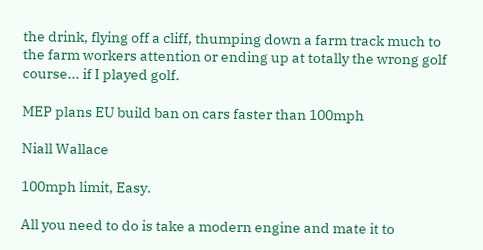the drink, flying off a cliff, thumping down a farm track much to the farm workers attention or ending up at totally the wrong golf course... if I played golf.

MEP plans EU build ban on cars faster than 100mph

Niall Wallace

100mph limit, Easy.

All you need to do is take a modern engine and mate it to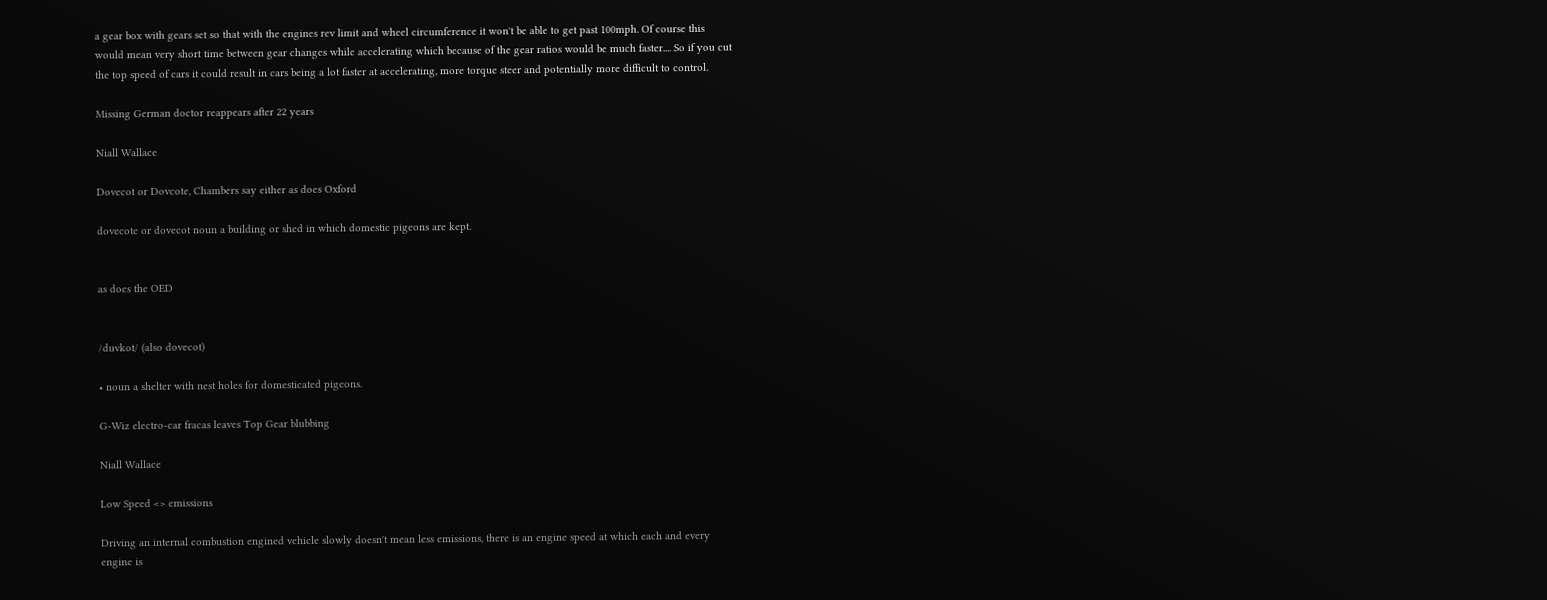a gear box with gears set so that with the engines rev limit and wheel circumference it won't be able to get past 100mph. Of course this would mean very short time between gear changes while accelerating which because of the gear ratios would be much faster.... So if you cut the top speed of cars it could result in cars being a lot faster at accelerating, more torque steer and potentially more difficult to control.

Missing German doctor reappears after 22 years

Niall Wallace

Dovecot or Dovcote, Chambers say either as does Oxford

dovecote or dovecot noun a building or shed in which domestic pigeons are kept.


as does the OED


/duvkot/ (also dovecot)

• noun a shelter with nest holes for domesticated pigeons.

G-Wiz electro-car fracas leaves Top Gear blubbing

Niall Wallace

Low Speed <> emissions

Driving an internal combustion engined vehicle slowly doesn't mean less emissions, there is an engine speed at which each and every engine is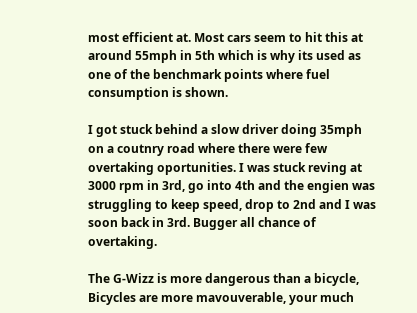most efficient at. Most cars seem to hit this at around 55mph in 5th which is why its used as one of the benchmark points where fuel consumption is shown.

I got stuck behind a slow driver doing 35mph on a coutnry road where there were few overtaking oportunities. I was stuck reving at 3000 rpm in 3rd, go into 4th and the engien was struggling to keep speed, drop to 2nd and I was soon back in 3rd. Bugger all chance of overtaking.

The G-Wizz is more dangerous than a bicycle, Bicycles are more mavouverable, your much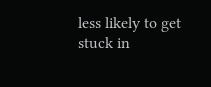less likely to get stuck in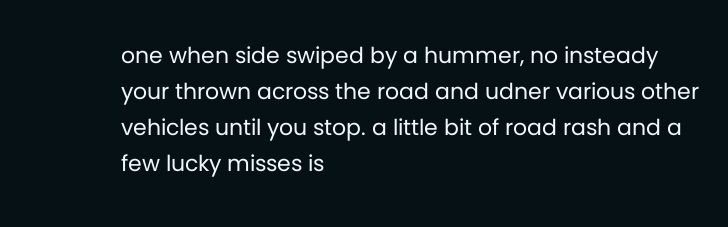one when side swiped by a hummer, no insteady your thrown across the road and udner various other vehicles until you stop. a little bit of road rash and a few lucky misses is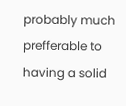probably much prefferable to having a solid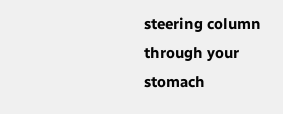steering column through your stomach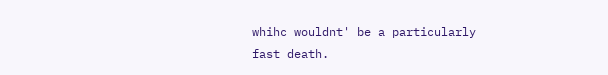whihc wouldnt' be a particularly fast death.